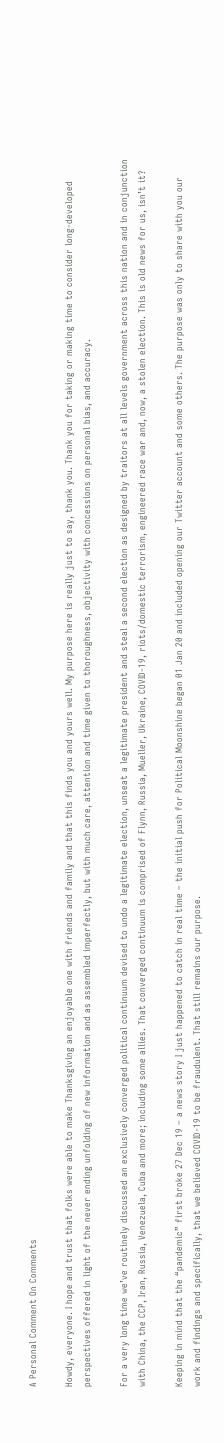A Personal Comment On Comments

Howdy, everyone. I hope and trust that folks were able to make Thanksgiving an enjoyable one with friends and family and that this finds you and yours well. My purpose here is really just to say, thank you. Thank you for taking or making time to consider long-developed perspectives offered in light of the never ending unfolding of new information and as assembled imperfectly, but with much care, attention and time given to thoroughness, objectivity with concessions on personal bias, and accuracy.

For a very long time we’ve routinely discussed an exclusively converged political continuum devised to undo a legitimate election, unseat a legitimate president and steal a second election as designed by traitors at all levels government across this nation and in conjunction with China, the CCP, Iran, Russia, Venezuela, Cuba and more; including some allies. That converged continuum is comprised of Flynn, Russia, Mueller, Ukraine, COVID-19, riots/domestic terrorism, engineered race war and, now, a stolen election. This is old news for us, isn’t it?

Keeping in mind that the “pandemic” first broke 27 Dec 19 – a news story I just happened to catch in real time – the initial push for Political Moonshine began 01 Jan 20 and included opening our Twitter account and some others. The purpose was only to share with you our work and findings and specifically, that we believed COVID-19 to be fraudulent. That still remains our purpose.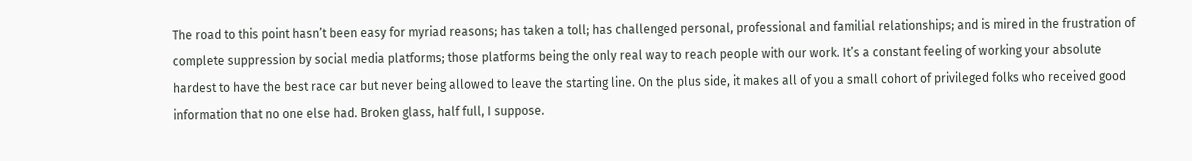The road to this point hasn’t been easy for myriad reasons; has taken a toll; has challenged personal, professional and familial relationships; and is mired in the frustration of complete suppression by social media platforms; those platforms being the only real way to reach people with our work. It’s a constant feeling of working your absolute hardest to have the best race car but never being allowed to leave the starting line. On the plus side, it makes all of you a small cohort of privileged folks who received good information that no one else had. Broken glass, half full, I suppose.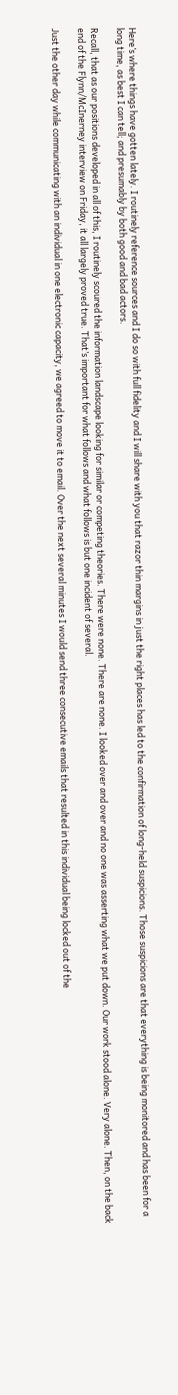Here’s where things have gotten lately. I routinely reference sources and I do so with full fidelity and I will share with you that razor thin margins in just the right places has led to the confirmation of long-held suspicions. Those suspicions are that everything is being monitored and has been for a long time, as best I can tell; and presumably by both good and bad actors.

Recall, that as our positions developed in all of this, I routinely scoured the information landscape looking for similar or competing theories. There were none. There are none. I looked over and over and no one was asserting what we put down. Our work stood alone. Very alone. Then, on the back end of the Flynn/McInerney interview on Friday, it all largely proved true. That’s important for what follows and what follows is but one incident of several.

Just the other day while communicating with an individual in one electronic capacity, we agreed to move it to email. Over the next several minutes I would send three consecutive emails that resulted in this individual being locked out of the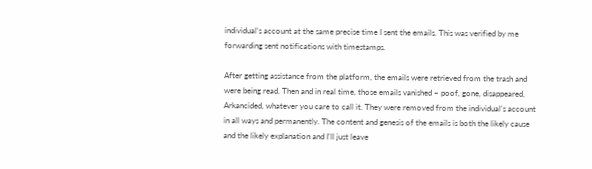individual’s account at the same precise time I sent the emails. This was verified by me forwarding sent notifications with timestamps.

After getting assistance from the platform, the emails were retrieved from the trash and were being read. Then and in real time, those emails vanished – poof, gone, disappeared, Arkancided, whatever you care to call it. They were removed from the individual’s account in all ways and permanently. The content and genesis of the emails is both the likely cause and the likely explanation and I’ll just leave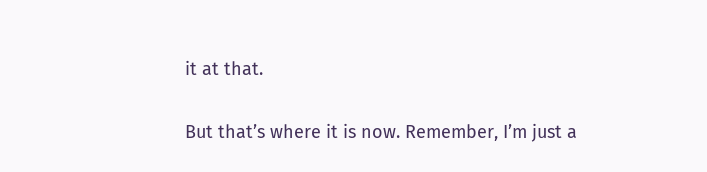it at that.

But that’s where it is now. Remember, I’m just a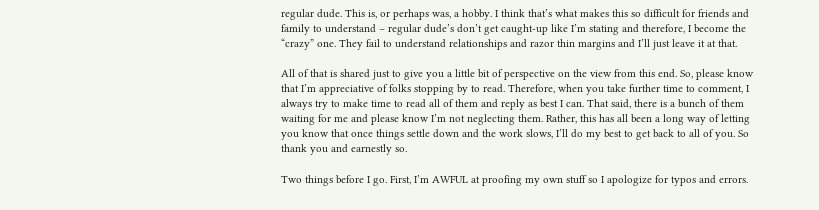regular dude. This is, or perhaps was, a hobby. I think that’s what makes this so difficult for friends and family to understand – regular dude’s don’t get caught-up like I’m stating and therefore, I become the “crazy” one. They fail to understand relationships and razor thin margins and I’ll just leave it at that.

All of that is shared just to give you a little bit of perspective on the view from this end. So, please know that I’m appreciative of folks stopping by to read. Therefore, when you take further time to comment, I always try to make time to read all of them and reply as best I can. That said, there is a bunch of them waiting for me and please know I’m not neglecting them. Rather, this has all been a long way of letting you know that once things settle down and the work slows, I’ll do my best to get back to all of you. So thank you and earnestly so.

Two things before I go. First, I’m AWFUL at proofing my own stuff so I apologize for typos and errors.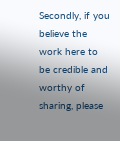Secondly, if you believe the work here to be credible and worthy of sharing, please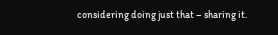considering doing just that – sharing it.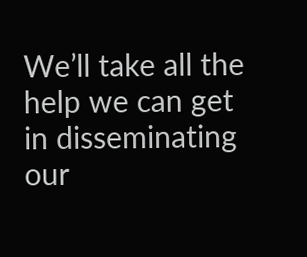We’ll take all the help we can get in disseminating our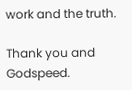work and the truth.

Thank you and Godspeed.